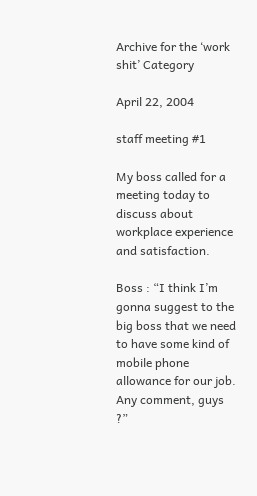Archive for the ‘work shit’ Category

April 22, 2004

staff meeting #1

My boss called for a meeting today to discuss about workplace experience and satisfaction.

Boss : “I think I’m gonna suggest to the big boss that we need to have some kind of mobile phone allowance for our job. Any comment, guys ?”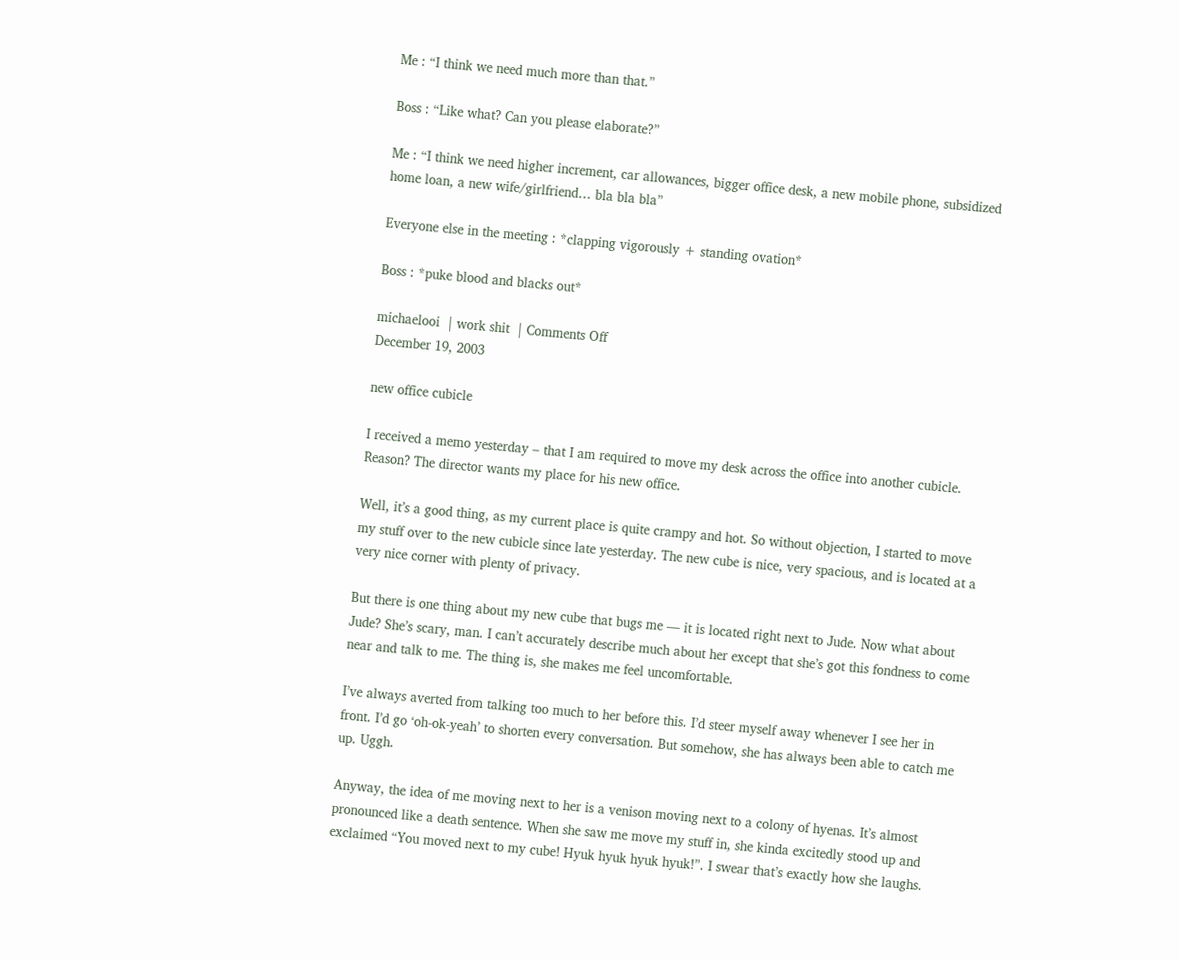Me : “I think we need much more than that.”

Boss : “Like what? Can you please elaborate?”

Me : “I think we need higher increment, car allowances, bigger office desk, a new mobile phone, subsidized home loan, a new wife/girlfriend… bla bla bla”

Everyone else in the meeting : *clapping vigorously + standing ovation*

Boss : *puke blood and blacks out*

michaelooi  | work shit  | Comments Off
December 19, 2003

new office cubicle

I received a memo yesterday – that I am required to move my desk across the office into another cubicle. Reason? The director wants my place for his new office.

Well, it’s a good thing, as my current place is quite crampy and hot. So without objection, I started to move my stuff over to the new cubicle since late yesterday. The new cube is nice, very spacious, and is located at a very nice corner with plenty of privacy.

But there is one thing about my new cube that bugs me — it is located right next to Jude. Now what about Jude? She’s scary, man. I can’t accurately describe much about her except that she’s got this fondness to come near and talk to me. The thing is, she makes me feel uncomfortable.

I’ve always averted from talking too much to her before this. I’d steer myself away whenever I see her in front. I’d go ‘oh-ok-yeah’ to shorten every conversation. But somehow, she has always been able to catch me up. Uggh.

Anyway, the idea of me moving next to her is a venison moving next to a colony of hyenas. It’s almost pronounced like a death sentence. When she saw me move my stuff in, she kinda excitedly stood up and exclaimed “You moved next to my cube! Hyuk hyuk hyuk hyuk!”. I swear that’s exactly how she laughs.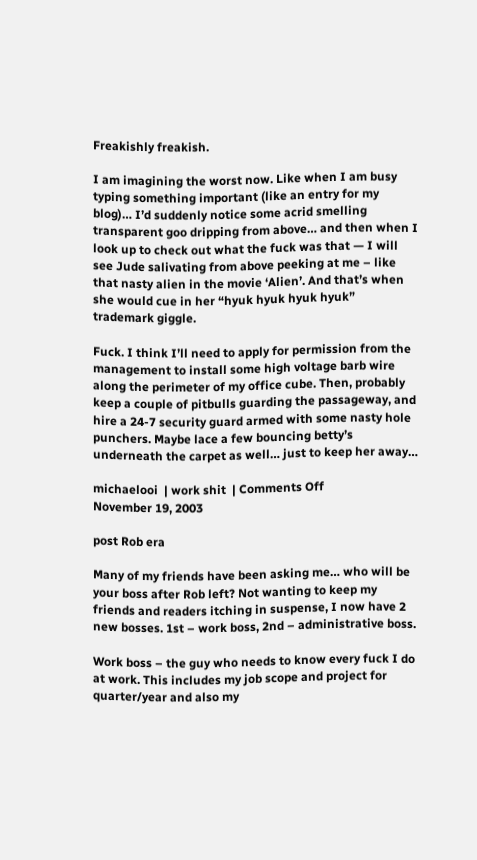Freakishly freakish.

I am imagining the worst now. Like when I am busy typing something important (like an entry for my blog)… I’d suddenly notice some acrid smelling transparent goo dripping from above… and then when I look up to check out what the fuck was that — I will see Jude salivating from above peeking at me – like that nasty alien in the movie ‘Alien’. And that’s when she would cue in her “hyuk hyuk hyuk hyuk” trademark giggle.

Fuck. I think I’ll need to apply for permission from the management to install some high voltage barb wire along the perimeter of my office cube. Then, probably keep a couple of pitbulls guarding the passageway, and hire a 24-7 security guard armed with some nasty hole punchers. Maybe lace a few bouncing betty’s underneath the carpet as well… just to keep her away…

michaelooi  | work shit  | Comments Off
November 19, 2003

post Rob era

Many of my friends have been asking me… who will be your boss after Rob left? Not wanting to keep my friends and readers itching in suspense, I now have 2 new bosses. 1st – work boss, 2nd – administrative boss.

Work boss – the guy who needs to know every fuck I do at work. This includes my job scope and project for quarter/year and also my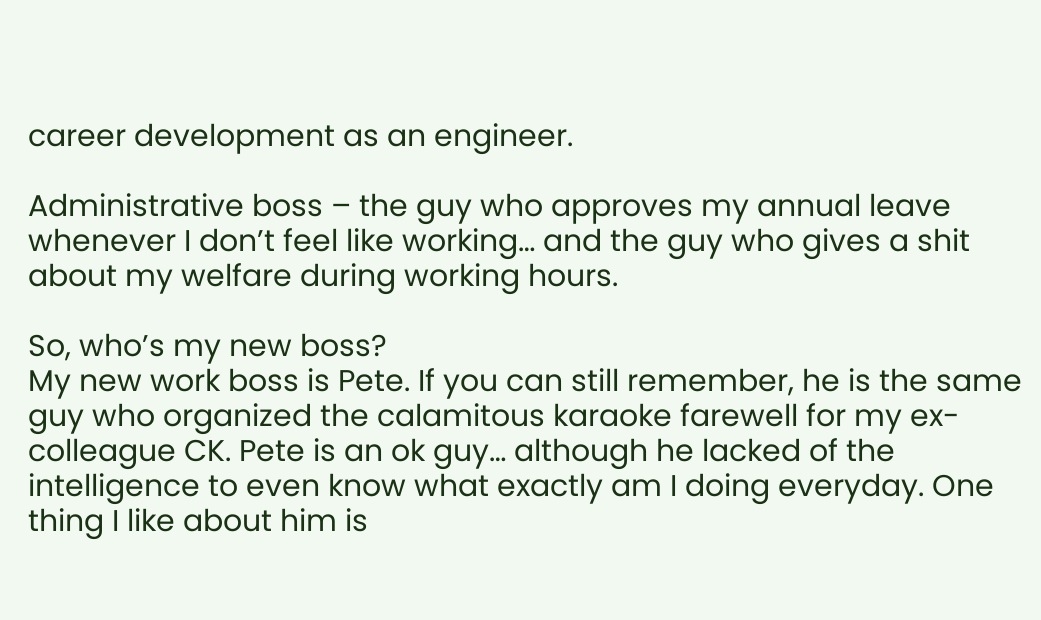career development as an engineer.

Administrative boss – the guy who approves my annual leave whenever I don’t feel like working… and the guy who gives a shit about my welfare during working hours.

So, who’s my new boss?
My new work boss is Pete. If you can still remember, he is the same guy who organized the calamitous karaoke farewell for my ex-colleague CK. Pete is an ok guy… although he lacked of the intelligence to even know what exactly am I doing everyday. One thing I like about him is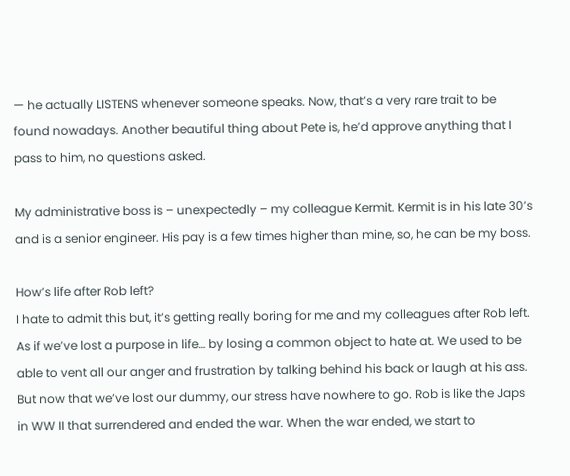— he actually LISTENS whenever someone speaks. Now, that’s a very rare trait to be found nowadays. Another beautiful thing about Pete is, he’d approve anything that I pass to him, no questions asked.

My administrative boss is – unexpectedly – my colleague Kermit. Kermit is in his late 30’s and is a senior engineer. His pay is a few times higher than mine, so, he can be my boss.

How’s life after Rob left?
I hate to admit this but, it’s getting really boring for me and my colleagues after Rob left. As if we’ve lost a purpose in life… by losing a common object to hate at. We used to be able to vent all our anger and frustration by talking behind his back or laugh at his ass. But now that we’ve lost our dummy, our stress have nowhere to go. Rob is like the Japs in WW II that surrendered and ended the war. When the war ended, we start to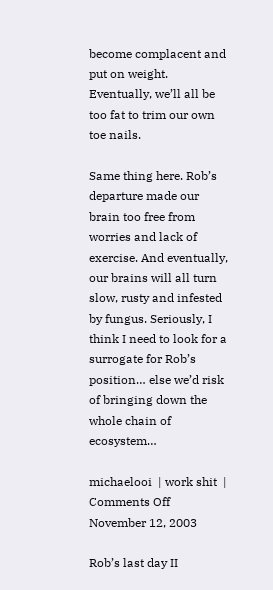become complacent and put on weight. Eventually, we’ll all be too fat to trim our own toe nails.

Same thing here. Rob’s departure made our brain too free from worries and lack of exercise. And eventually, our brains will all turn slow, rusty and infested by fungus. Seriously, I think I need to look for a surrogate for Rob’s position… else we’d risk of bringing down the whole chain of ecosystem…

michaelooi  | work shit  | Comments Off
November 12, 2003

Rob’s last day II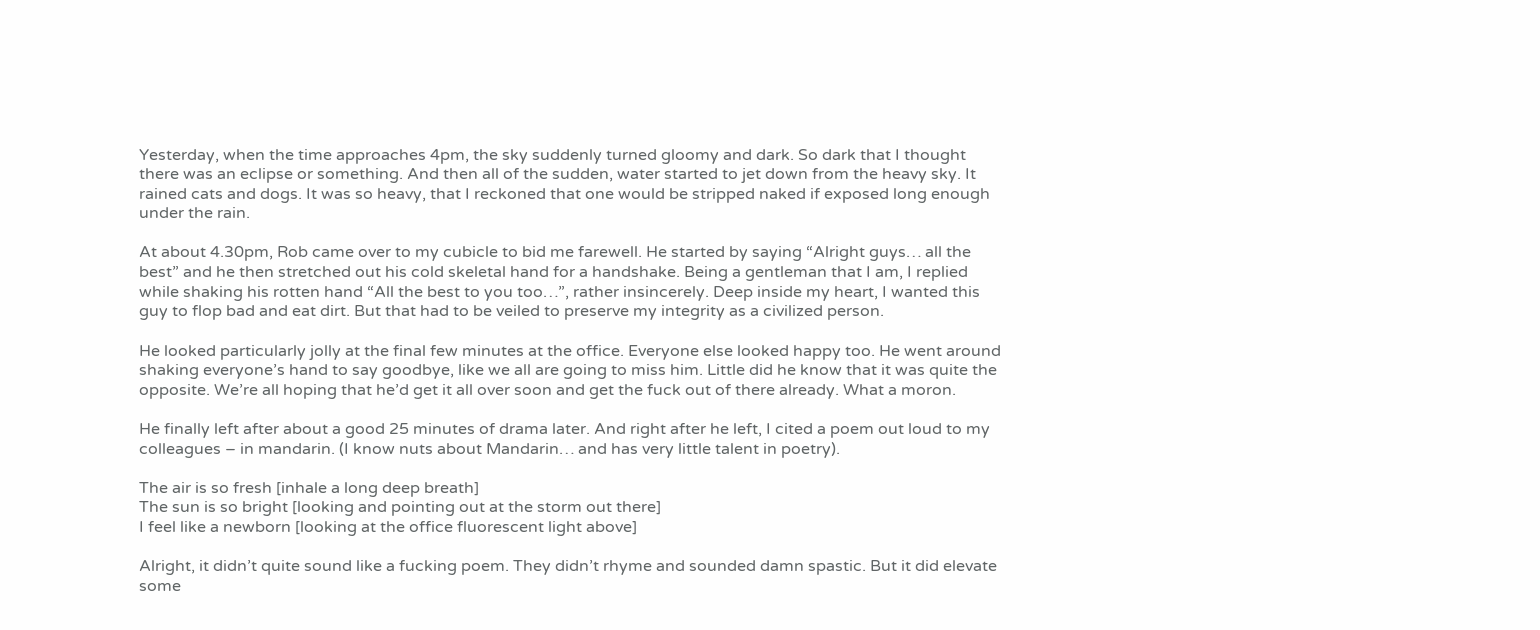Yesterday, when the time approaches 4pm, the sky suddenly turned gloomy and dark. So dark that I thought there was an eclipse or something. And then all of the sudden, water started to jet down from the heavy sky. It rained cats and dogs. It was so heavy, that I reckoned that one would be stripped naked if exposed long enough under the rain.

At about 4.30pm, Rob came over to my cubicle to bid me farewell. He started by saying “Alright guys… all the best” and he then stretched out his cold skeletal hand for a handshake. Being a gentleman that I am, I replied while shaking his rotten hand “All the best to you too…”, rather insincerely. Deep inside my heart, I wanted this guy to flop bad and eat dirt. But that had to be veiled to preserve my integrity as a civilized person.

He looked particularly jolly at the final few minutes at the office. Everyone else looked happy too. He went around shaking everyone’s hand to say goodbye, like we all are going to miss him. Little did he know that it was quite the opposite. We’re all hoping that he’d get it all over soon and get the fuck out of there already. What a moron.

He finally left after about a good 25 minutes of drama later. And right after he left, I cited a poem out loud to my colleagues – in mandarin. (I know nuts about Mandarin… and has very little talent in poetry).

The air is so fresh [inhale a long deep breath]
The sun is so bright [looking and pointing out at the storm out there]
I feel like a newborn [looking at the office fluorescent light above]

Alright, it didn’t quite sound like a fucking poem. They didn’t rhyme and sounded damn spastic. But it did elevate some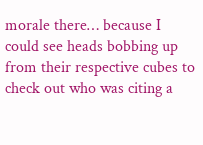morale there… because I could see heads bobbing up from their respective cubes to check out who was citing a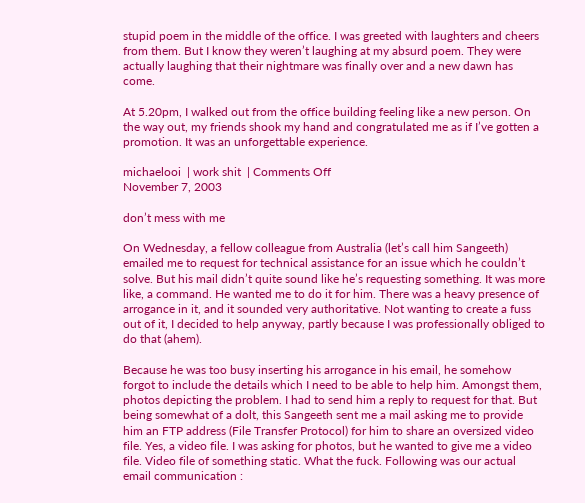stupid poem in the middle of the office. I was greeted with laughters and cheers from them. But I know they weren’t laughing at my absurd poem. They were actually laughing that their nightmare was finally over and a new dawn has come.

At 5.20pm, I walked out from the office building feeling like a new person. On the way out, my friends shook my hand and congratulated me as if I’ve gotten a promotion. It was an unforgettable experience.

michaelooi  | work shit  | Comments Off
November 7, 2003

don’t mess with me

On Wednesday, a fellow colleague from Australia (let’s call him Sangeeth) emailed me to request for technical assistance for an issue which he couldn’t solve. But his mail didn’t quite sound like he’s requesting something. It was more like, a command. He wanted me to do it for him. There was a heavy presence of arrogance in it, and it sounded very authoritative. Not wanting to create a fuss out of it, I decided to help anyway, partly because I was professionally obliged to do that (ahem).

Because he was too busy inserting his arrogance in his email, he somehow forgot to include the details which I need to be able to help him. Amongst them, photos depicting the problem. I had to send him a reply to request for that. But being somewhat of a dolt, this Sangeeth sent me a mail asking me to provide him an FTP address (File Transfer Protocol) for him to share an oversized video file. Yes, a video file. I was asking for photos, but he wanted to give me a video file. Video file of something static. What the fuck. Following was our actual email communication :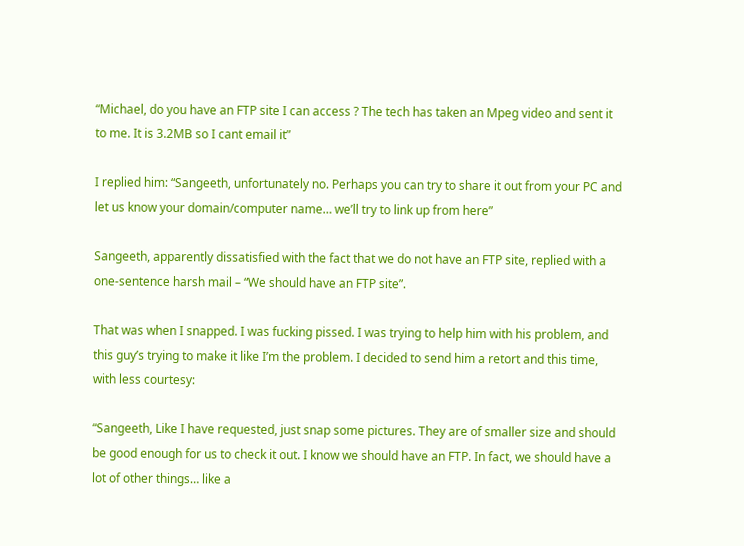“Michael, do you have an FTP site I can access ? The tech has taken an Mpeg video and sent it to me. It is 3.2MB so I cant email it”

I replied him: “Sangeeth, unfortunately no. Perhaps you can try to share it out from your PC and let us know your domain/computer name… we’ll try to link up from here”

Sangeeth, apparently dissatisfied with the fact that we do not have an FTP site, replied with a one-sentence harsh mail – “We should have an FTP site”.

That was when I snapped. I was fucking pissed. I was trying to help him with his problem, and this guy’s trying to make it like I’m the problem. I decided to send him a retort and this time, with less courtesy:

“Sangeeth, Like I have requested, just snap some pictures. They are of smaller size and should be good enough for us to check it out. I know we should have an FTP. In fact, we should have a lot of other things… like a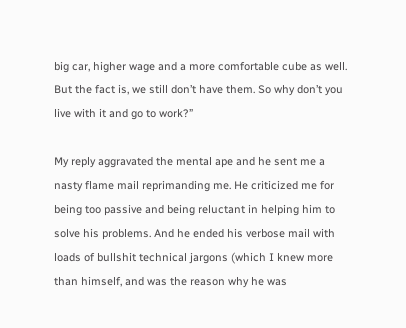big car, higher wage and a more comfortable cube as well. But the fact is, we still don’t have them. So why don’t you live with it and go to work?”

My reply aggravated the mental ape and he sent me a nasty flame mail reprimanding me. He criticized me for being too passive and being reluctant in helping him to solve his problems. And he ended his verbose mail with loads of bullshit technical jargons (which I knew more than himself, and was the reason why he was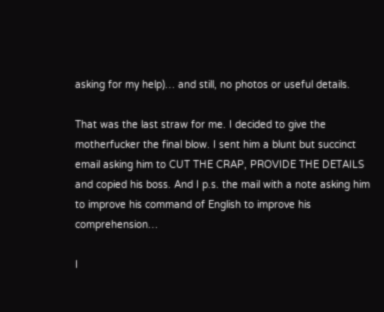asking for my help)… and still, no photos or useful details.

That was the last straw for me. I decided to give the motherfucker the final blow. I sent him a blunt but succinct email asking him to CUT THE CRAP, PROVIDE THE DETAILS and copied his boss. And I p.s. the mail with a note asking him to improve his command of English to improve his comprehension…

I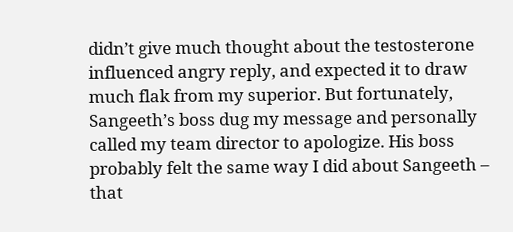didn’t give much thought about the testosterone influenced angry reply, and expected it to draw much flak from my superior. But fortunately, Sangeeth’s boss dug my message and personally called my team director to apologize. His boss probably felt the same way I did about Sangeeth – that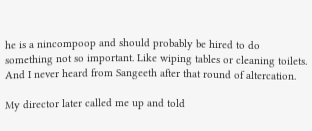he is a nincompoop and should probably be hired to do something not so important. Like wiping tables or cleaning toilets. And I never heard from Sangeeth after that round of altercation.

My director later called me up and told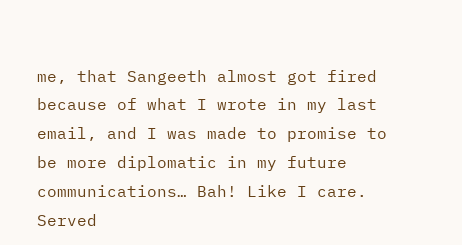me, that Sangeeth almost got fired because of what I wrote in my last email, and I was made to promise to be more diplomatic in my future communications… Bah! Like I care. Served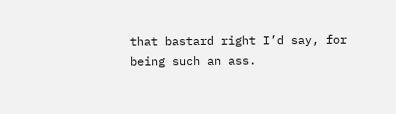that bastard right I’d say, for being such an ass.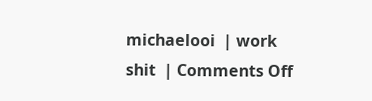michaelooi  | work shit  | Comments Off